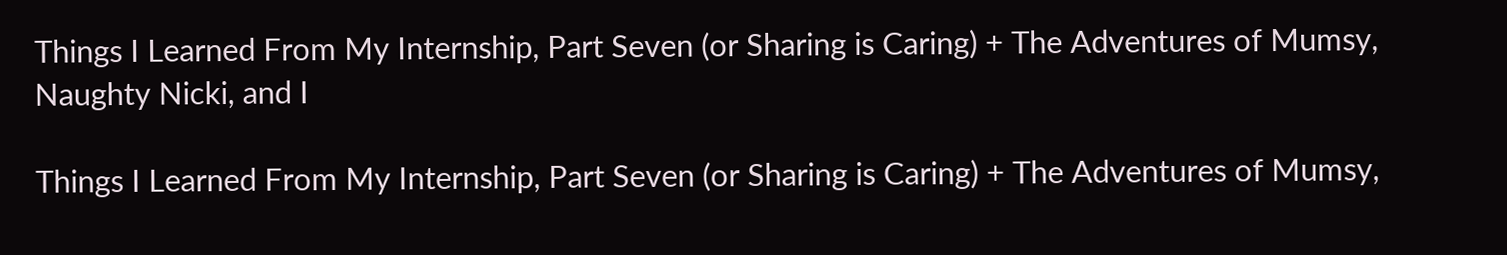Things I Learned From My Internship, Part Seven (or Sharing is Caring) + The Adventures of Mumsy, Naughty Nicki, and I

Things I Learned From My Internship, Part Seven (or Sharing is Caring) + The Adventures of Mumsy,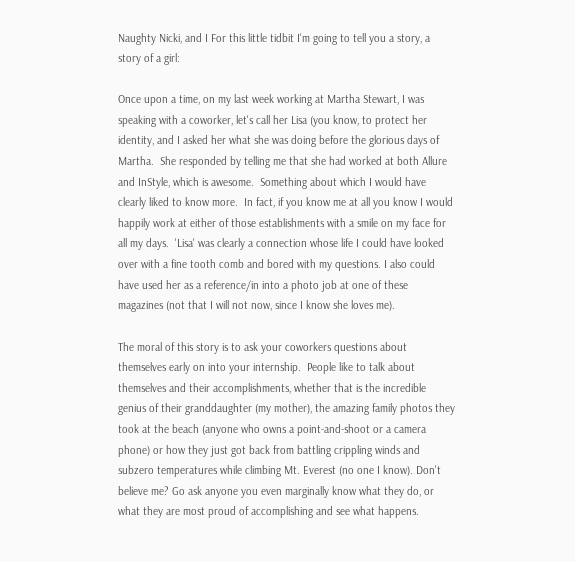Naughty Nicki, and I For this little tidbit I'm going to tell you a story, a story of a girl:

Once upon a time, on my last week working at Martha Stewart, I was speaking with a coworker, let's call her Lisa (you know, to protect her identity, and I asked her what she was doing before the glorious days of Martha.  She responded by telling me that she had worked at both Allure and InStyle, which is awesome.  Something about which I would have clearly liked to know more.  In fact, if you know me at all you know I would happily work at either of those establishments with a smile on my face for all my days.  'Lisa' was clearly a connection whose life I could have looked over with a fine tooth comb and bored with my questions. I also could have used her as a reference/in into a photo job at one of these magazines (not that I will not now, since I know she loves me).

The moral of this story is to ask your coworkers questions about themselves early on into your internship.  People like to talk about themselves and their accomplishments, whether that is the incredible genius of their granddaughter (my mother), the amazing family photos they took at the beach (anyone who owns a point-and-shoot or a camera phone) or how they just got back from battling crippling winds and subzero temperatures while climbing Mt. Everest (no one I know). Don't believe me? Go ask anyone you even marginally know what they do, or what they are most proud of accomplishing and see what happens.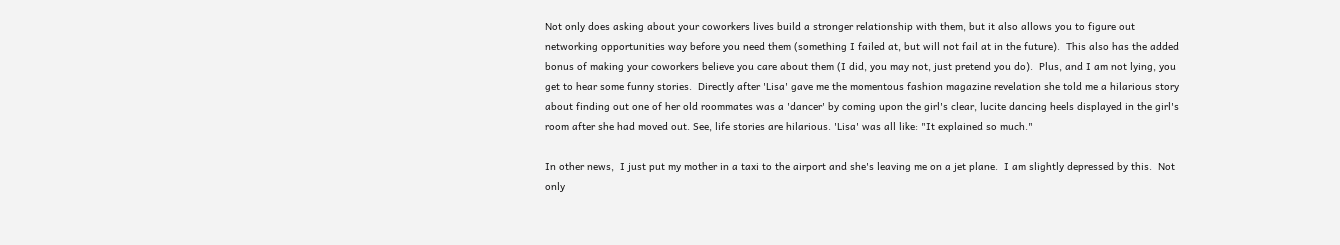Not only does asking about your coworkers lives build a stronger relationship with them, but it also allows you to figure out networking opportunities way before you need them (something I failed at, but will not fail at in the future).  This also has the added bonus of making your coworkers believe you care about them (I did, you may not, just pretend you do).  Plus, and I am not lying, you get to hear some funny stories.  Directly after 'Lisa' gave me the momentous fashion magazine revelation she told me a hilarious story about finding out one of her old roommates was a 'dancer' by coming upon the girl's clear, lucite dancing heels displayed in the girl's room after she had moved out. See, life stories are hilarious. 'Lisa' was all like: "It explained so much."

In other news,  I just put my mother in a taxi to the airport and she's leaving me on a jet plane.  I am slightly depressed by this.  Not only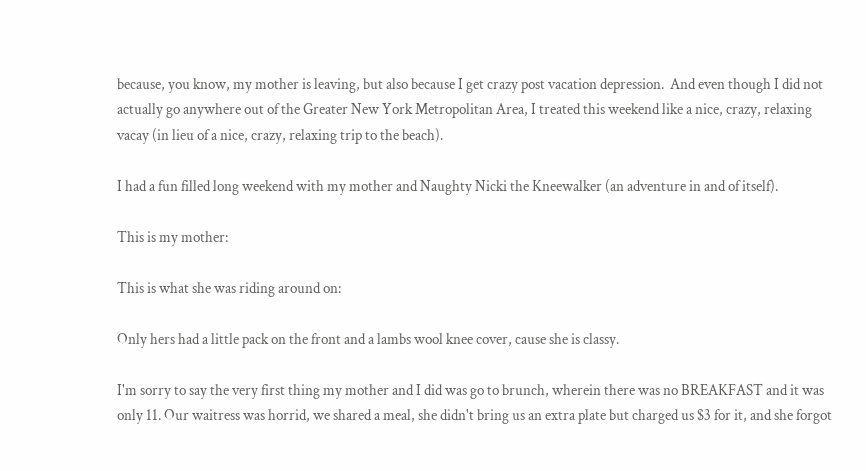because, you know, my mother is leaving, but also because I get crazy post vacation depression.  And even though I did not actually go anywhere out of the Greater New York Metropolitan Area, I treated this weekend like a nice, crazy, relaxing vacay (in lieu of a nice, crazy, relaxing trip to the beach).

I had a fun filled long weekend with my mother and Naughty Nicki the Kneewalker (an adventure in and of itself).

This is my mother:

This is what she was riding around on:

Only hers had a little pack on the front and a lambs wool knee cover, cause she is classy.

I'm sorry to say the very first thing my mother and I did was go to brunch, wherein there was no BREAKFAST and it was only 11. Our waitress was horrid, we shared a meal, she didn't bring us an extra plate but charged us $3 for it, and she forgot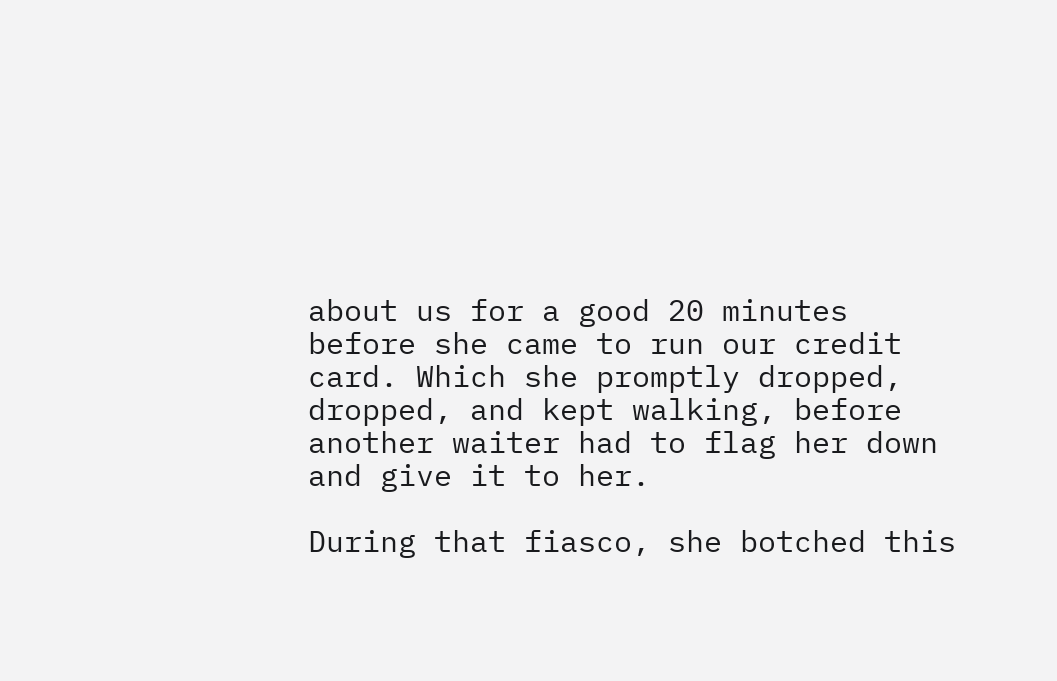about us for a good 20 minutes before she came to run our credit card. Which she promptly dropped, dropped, and kept walking, before another waiter had to flag her down and give it to her.

During that fiasco, she botched this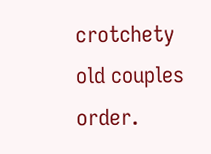crotchety old couples order.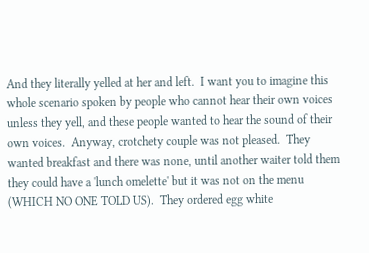And they literally yelled at her and left.  I want you to imagine this whole scenario spoken by people who cannot hear their own voices unless they yell, and these people wanted to hear the sound of their own voices.  Anyway, crotchety couple was not pleased.  They wanted breakfast and there was none, until another waiter told them they could have a 'lunch omelette' but it was not on the menu (WHICH NO ONE TOLD US).  They ordered egg white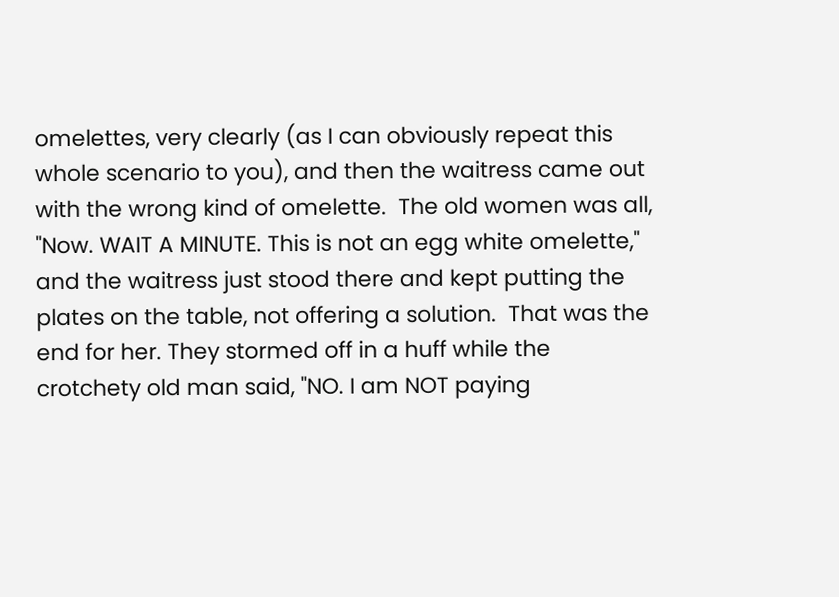omelettes, very clearly (as I can obviously repeat this whole scenario to you), and then the waitress came out with the wrong kind of omelette.  The old women was all, "Now. WAIT A MINUTE. This is not an egg white omelette," and the waitress just stood there and kept putting the plates on the table, not offering a solution.  That was the end for her. They stormed off in a huff while the crotchety old man said, "NO. I am NOT paying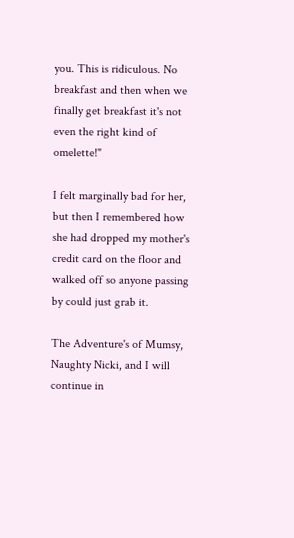you. This is ridiculous. No breakfast and then when we finally get breakfast it's not even the right kind of omelette!"

I felt marginally bad for her, but then I remembered how she had dropped my mother's credit card on the floor and walked off so anyone passing by could just grab it.

The Adventure's of Mumsy, Naughty Nicki, and I will continue in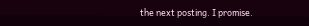the next posting. I promise.